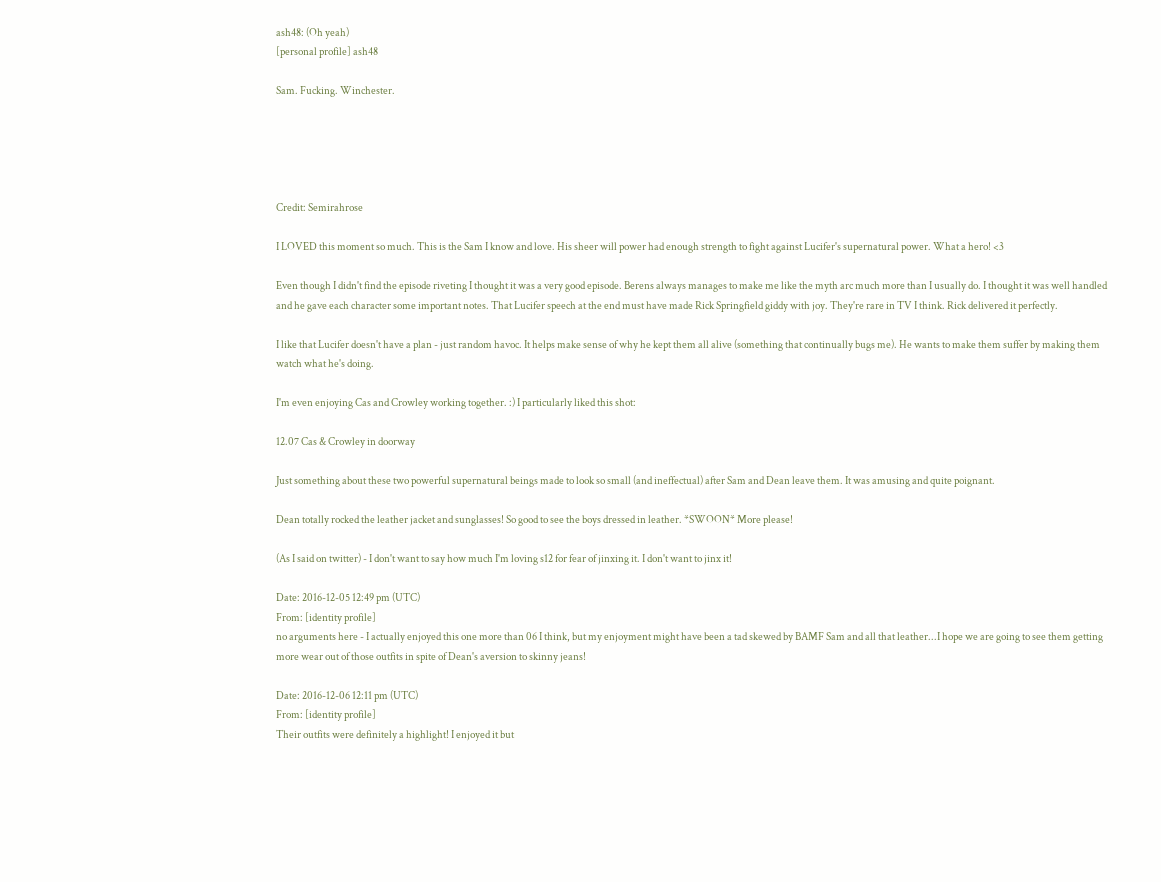ash48: (Oh yeah)
[personal profile] ash48

Sam. Fucking. Winchester.





Credit: Semirahrose

I LOVED this moment so much. This is the Sam I know and love. His sheer will power had enough strength to fight against Lucifer's supernatural power. What a hero! <3

Even though I didn't find the episode riveting I thought it was a very good episode. Berens always manages to make me like the myth arc much more than I usually do. I thought it was well handled and he gave each character some important notes. That Lucifer speech at the end must have made Rick Springfield giddy with joy. They're rare in TV I think. Rick delivered it perfectly.

I like that Lucifer doesn't have a plan - just random havoc. It helps make sense of why he kept them all alive (something that continually bugs me). He wants to make them suffer by making them watch what he's doing.

I'm even enjoying Cas and Crowley working together. :) I particularly liked this shot:

12.07 Cas & Crowley in doorway

Just something about these two powerful supernatural beings made to look so small (and ineffectual) after Sam and Dean leave them. It was amusing and quite poignant.

Dean totally rocked the leather jacket and sunglasses! So good to see the boys dressed in leather. *SWOON* More please!

(As I said on twitter) - I don't want to say how much I'm loving s12 for fear of jinxing it. I don't want to jinx it!

Date: 2016-12-05 12:49 pm (UTC)
From: [identity profile]
no arguments here - I actually enjoyed this one more than 06 I think, but my enjoyment might have been a tad skewed by BAMF Sam and all that leather...I hope we are going to see them getting more wear out of those outfits in spite of Dean's aversion to skinny jeans!

Date: 2016-12-06 12:11 pm (UTC)
From: [identity profile]
Their outfits were definitely a highlight! I enjoyed it but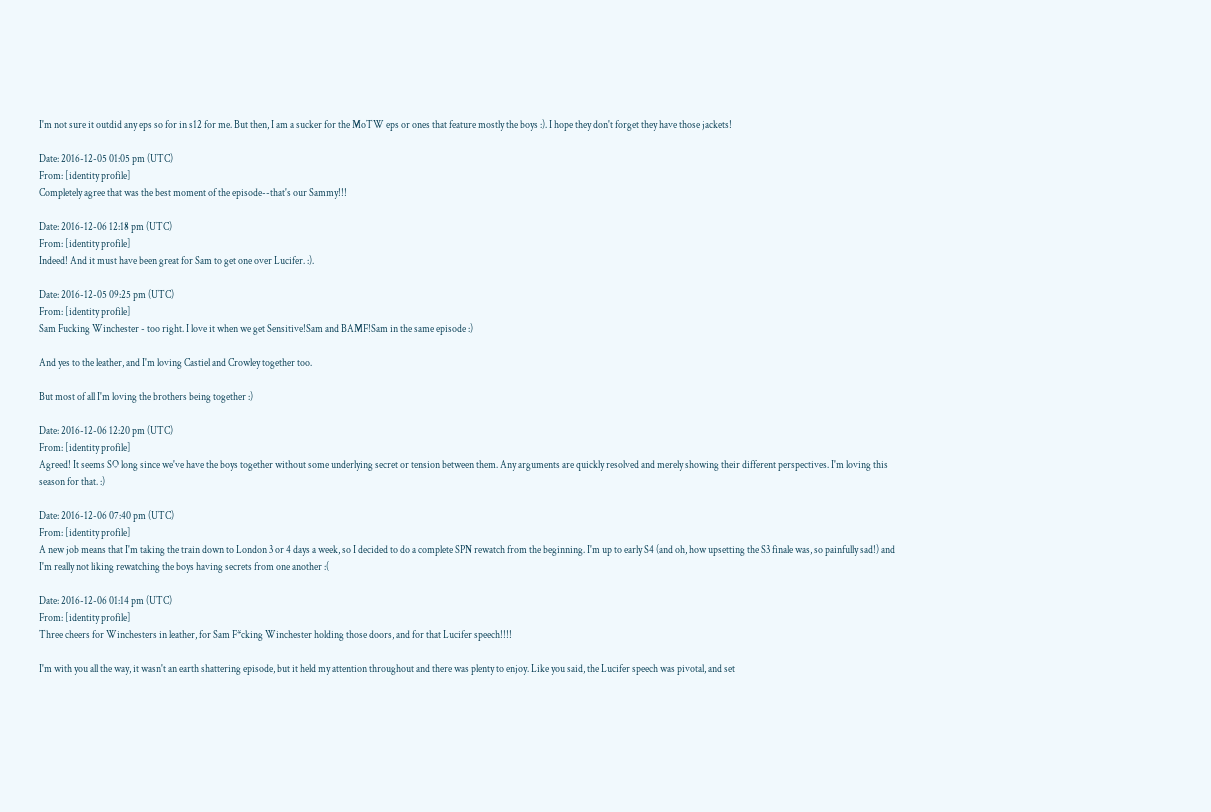I'm not sure it outdid any eps so for in s12 for me. But then, I am a sucker for the MoTW eps or ones that feature mostly the boys :). I hope they don't forget they have those jackets!

Date: 2016-12-05 01:05 pm (UTC)
From: [identity profile]
Completely agree that was the best moment of the episode--that's our Sammy!!!

Date: 2016-12-06 12:18 pm (UTC)
From: [identity profile]
Indeed! And it must have been great for Sam to get one over Lucifer. :).

Date: 2016-12-05 09:25 pm (UTC)
From: [identity profile]
Sam Fucking Winchester - too right. I love it when we get Sensitive!Sam and BAMF!Sam in the same episode :)

And yes to the leather, and I'm loving Castiel and Crowley together too.

But most of all I'm loving the brothers being together :)

Date: 2016-12-06 12:20 pm (UTC)
From: [identity profile]
Agreed! It seems SO long since we've have the boys together without some underlying secret or tension between them. Any arguments are quickly resolved and merely showing their different perspectives. I'm loving this season for that. :)

Date: 2016-12-06 07:40 pm (UTC)
From: [identity profile]
A new job means that I'm taking the train down to London 3 or 4 days a week, so I decided to do a complete SPN rewatch from the beginning. I'm up to early S4 (and oh, how upsetting the S3 finale was, so painfully sad!) and I'm really not liking rewatching the boys having secrets from one another :(

Date: 2016-12-06 01:14 pm (UTC)
From: [identity profile]
Three cheers for Winchesters in leather, for Sam F*cking Winchester holding those doors, and for that Lucifer speech!!!!

I'm with you all the way, it wasn't an earth shattering episode, but it held my attention throughout and there was plenty to enjoy. Like you said, the Lucifer speech was pivotal, and set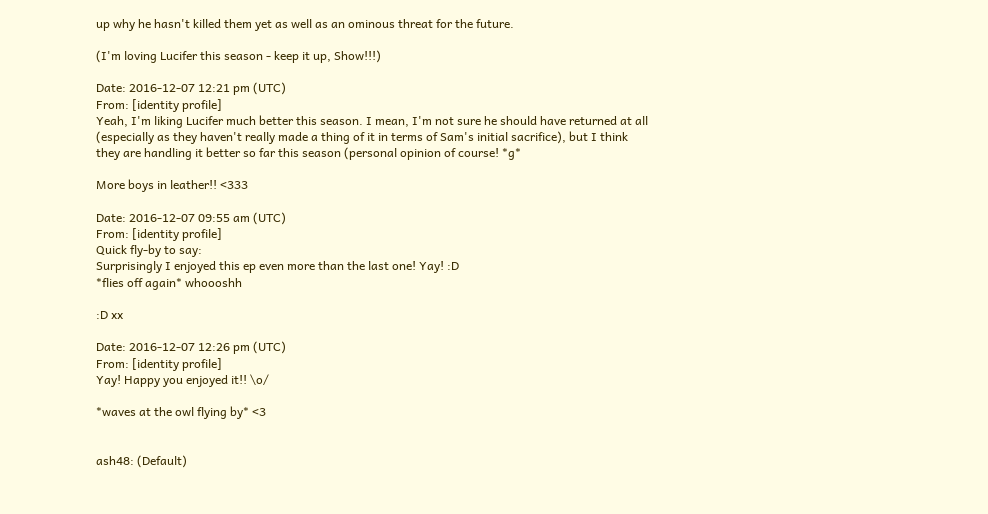up why he hasn't killed them yet as well as an ominous threat for the future.

(I'm loving Lucifer this season - keep it up, Show!!!)

Date: 2016-12-07 12:21 pm (UTC)
From: [identity profile]
Yeah, I'm liking Lucifer much better this season. I mean, I'm not sure he should have returned at all (especially as they haven't really made a thing of it in terms of Sam's initial sacrifice), but I think they are handling it better so far this season (personal opinion of course! *g*

More boys in leather!! <333

Date: 2016-12-07 09:55 am (UTC)
From: [identity profile]
Quick fly-by to say:
Surprisingly I enjoyed this ep even more than the last one! Yay! :D
*flies off again* whoooshh

:D xx

Date: 2016-12-07 12:26 pm (UTC)
From: [identity profile]
Yay! Happy you enjoyed it!! \o/

*waves at the owl flying by* <3


ash48: (Default)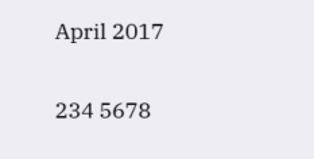April 2017

234 5678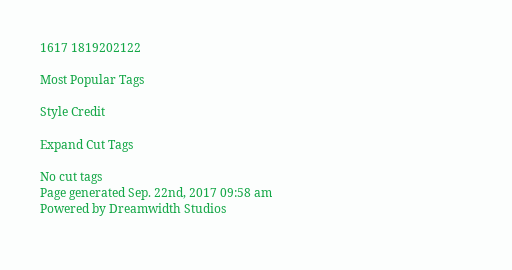1617 1819202122

Most Popular Tags

Style Credit

Expand Cut Tags

No cut tags
Page generated Sep. 22nd, 2017 09:58 am
Powered by Dreamwidth Studios